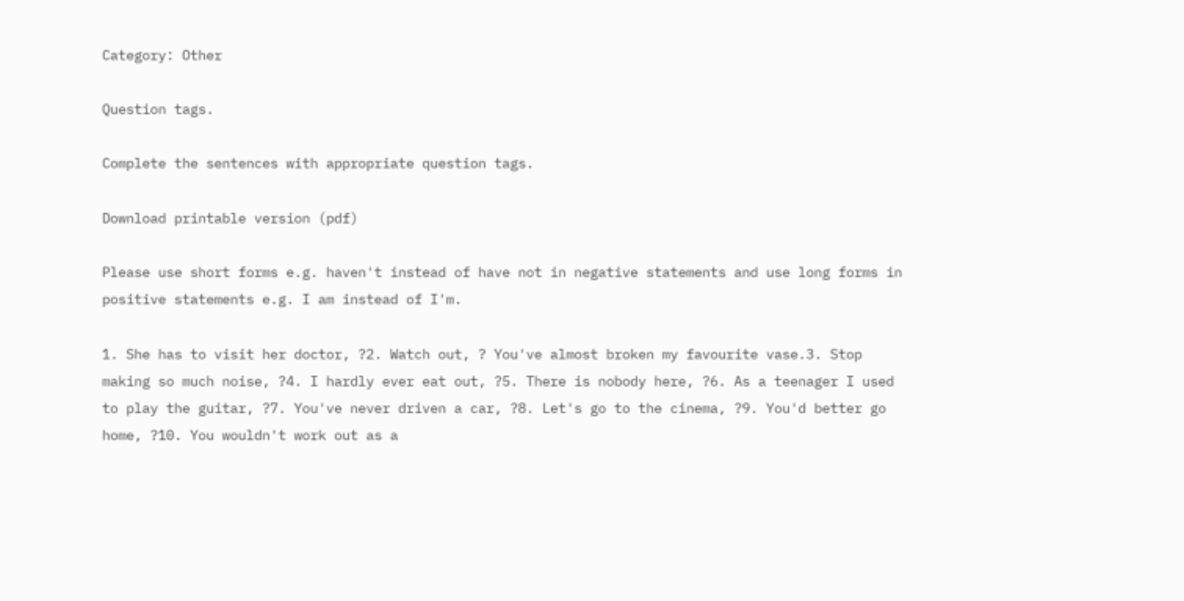Category: Other

Question tags.

Complete the sentences with appropriate question tags.

Download printable version (pdf)

Please use short forms e.g. haven't instead of have not in negative statements and use long forms in positive statements e.g. I am instead of I'm.

1. She has to visit her doctor, ?2. Watch out, ? You've almost broken my favourite vase.3. Stop making so much noise, ?4. I hardly ever eat out, ?5. There is nobody here, ?6. As a teenager I used to play the guitar, ?7. You've never driven a car, ?8. Let's go to the cinema, ?9. You'd better go home, ?10. You wouldn't work out as a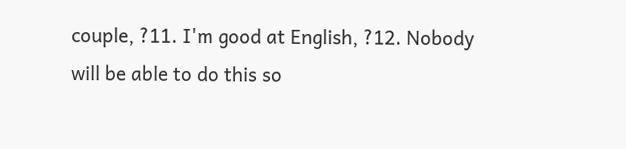couple, ?11. I'm good at English, ?12. Nobody will be able to do this so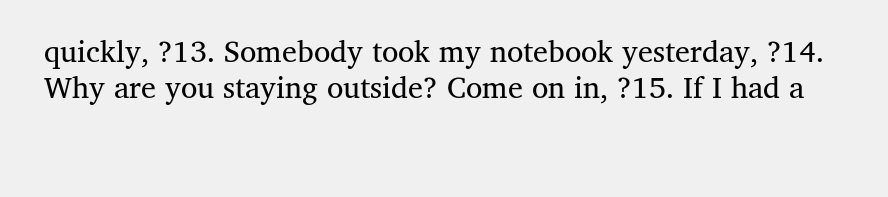quickly, ?13. Somebody took my notebook yesterday, ?14. Why are you staying outside? Come on in, ?15. If I had a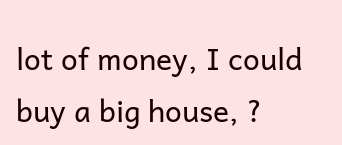lot of money, I could buy a big house, ?